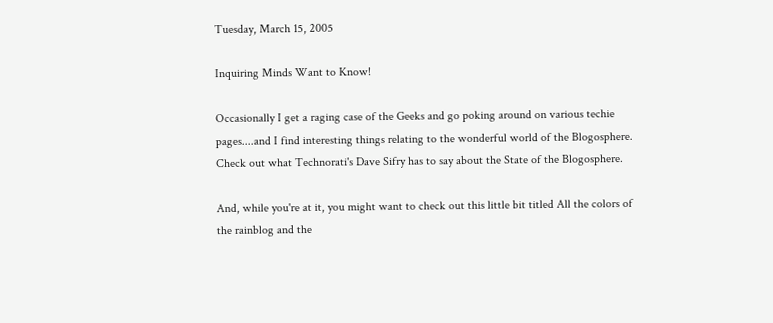Tuesday, March 15, 2005

Inquiring Minds Want to Know!

Occasionally I get a raging case of the Geeks and go poking around on various techie pages....and I find interesting things relating to the wonderful world of the Blogosphere. Check out what Technorati's Dave Sifry has to say about the State of the Blogosphere.

And, while you're at it, you might want to check out this little bit titled All the colors of the rainblog and the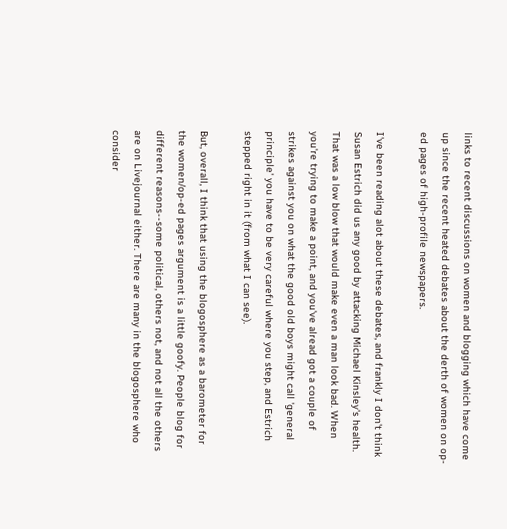links to recent discussions on women and blogging which have come up since the recent heated debates about the derth of women on op-ed pages of high-profile newspapers.

I've been reading alot about these debates, and frankly I don't think Susan Estrich did us any good by attacking Michael Kinsley's health. That was a low blow that would make even a man look bad. When you're trying to make a point, and you've alread got a couple of strikes against you on what the good old boys might call 'general principle' you have to be very careful where you step, and Estrich stepped right in it (from what I can see).

But, overall, I think that using the blogosphere as a barometer for the women/op-ed pages argument is a little goofy. People blog for different reasons--some political, others not, and not all the others are on Livejournal either. There are many in the blogosphere who consider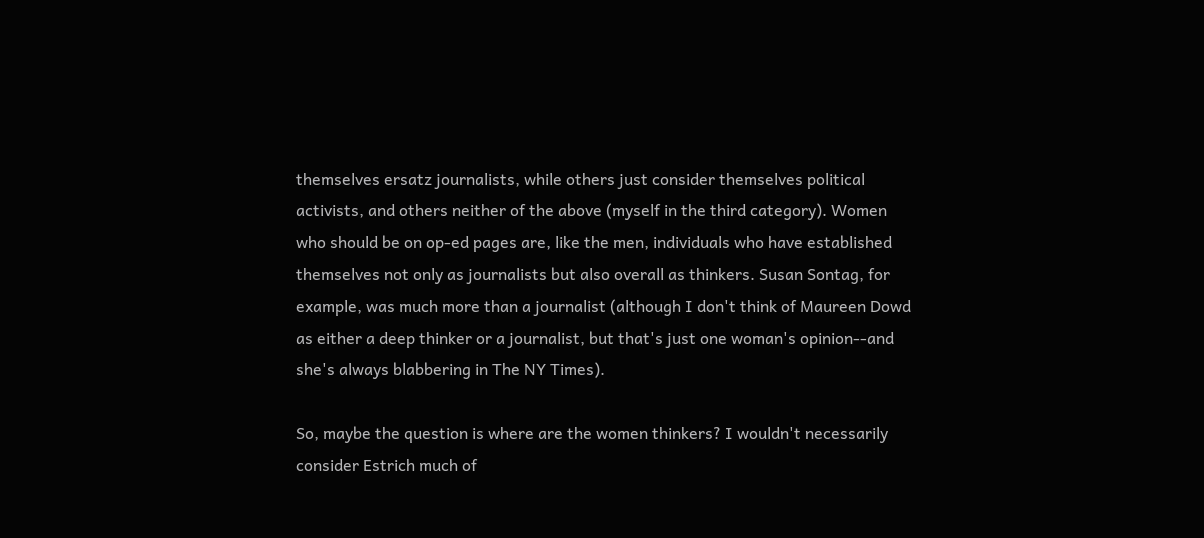themselves ersatz journalists, while others just consider themselves political activists, and others neither of the above (myself in the third category). Women who should be on op-ed pages are, like the men, individuals who have established themselves not only as journalists but also overall as thinkers. Susan Sontag, for example, was much more than a journalist (although I don't think of Maureen Dowd as either a deep thinker or a journalist, but that's just one woman's opinion--and she's always blabbering in The NY Times).

So, maybe the question is where are the women thinkers? I wouldn't necessarily consider Estrich much of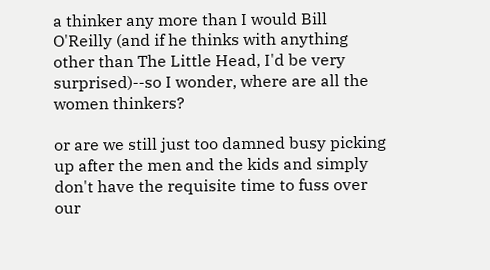a thinker any more than I would Bill O'Reilly (and if he thinks with anything other than The Little Head, I'd be very surprised)--so I wonder, where are all the women thinkers?

or are we still just too damned busy picking up after the men and the kids and simply don't have the requisite time to fuss over our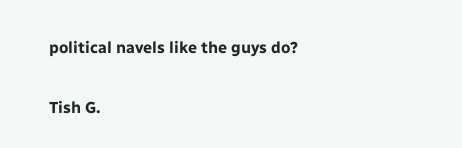political navels like the guys do?

Tish G.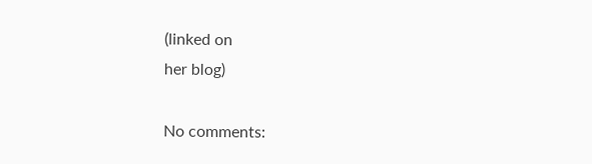(linked on
her blog)

No comments: